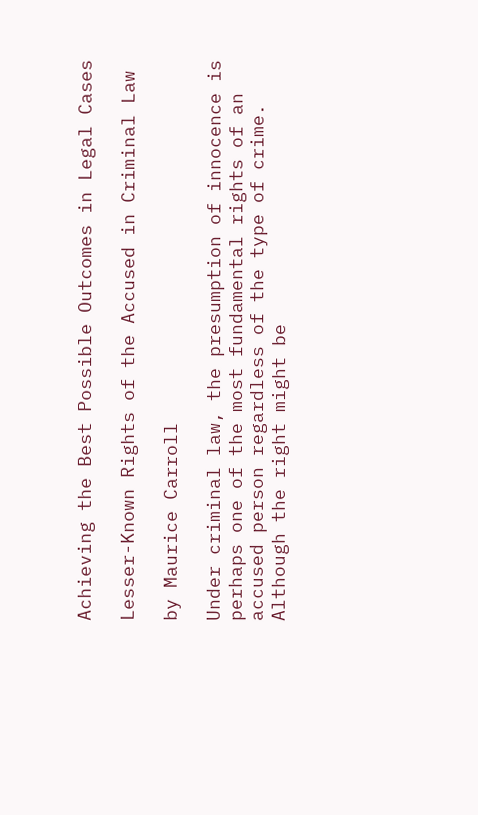Achieving the Best Possible Outcomes in Legal Cases

Lesser-Known Rights of the Accused in Criminal Law

by Maurice Carroll

Under criminal law, the presumption of innocence is perhaps one of the most fundamental rights of an accused person regardless of the type of crime. Although the right might be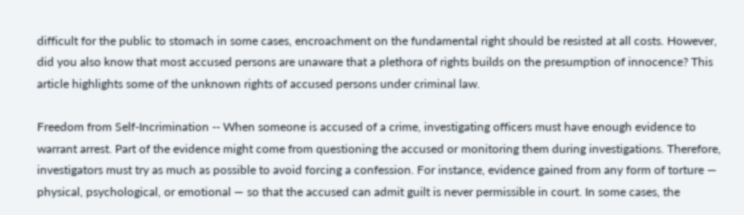difficult for the public to stomach in some cases, encroachment on the fundamental right should be resisted at all costs. However, did you also know that most accused persons are unaware that a plethora of rights builds on the presumption of innocence? This article highlights some of the unknown rights of accused persons under criminal law.

Freedom from Self-Incrimination -- When someone is accused of a crime, investigating officers must have enough evidence to warrant arrest. Part of the evidence might come from questioning the accused or monitoring them during investigations. Therefore, investigators must try as much as possible to avoid forcing a confession. For instance, evidence gained from any form of torture — physical, psychological, or emotional — so that the accused can admit guilt is never permissible in court. In some cases, the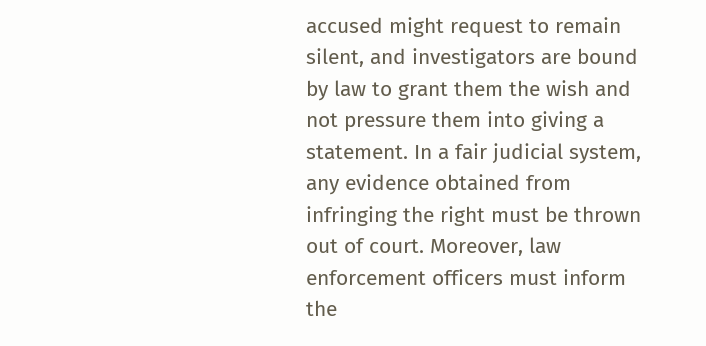accused might request to remain silent, and investigators are bound by law to grant them the wish and not pressure them into giving a statement. In a fair judicial system, any evidence obtained from infringing the right must be thrown out of court. Moreover, law enforcement officers must inform the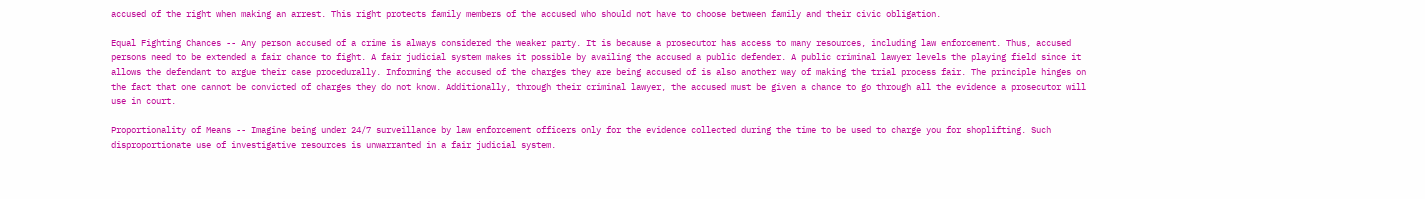accused of the right when making an arrest. This right protects family members of the accused who should not have to choose between family and their civic obligation.

Equal Fighting Chances -- Any person accused of a crime is always considered the weaker party. It is because a prosecutor has access to many resources, including law enforcement. Thus, accused persons need to be extended a fair chance to fight. A fair judicial system makes it possible by availing the accused a public defender. A public criminal lawyer levels the playing field since it allows the defendant to argue their case procedurally. Informing the accused of the charges they are being accused of is also another way of making the trial process fair. The principle hinges on the fact that one cannot be convicted of charges they do not know. Additionally, through their criminal lawyer, the accused must be given a chance to go through all the evidence a prosecutor will use in court.

Proportionality of Means -- Imagine being under 24/7 surveillance by law enforcement officers only for the evidence collected during the time to be used to charge you for shoplifting. Such disproportionate use of investigative resources is unwarranted in a fair judicial system.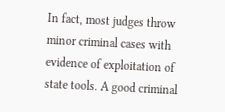In fact, most judges throw minor criminal cases with evidence of exploitation of state tools. A good criminal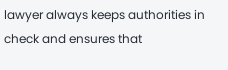lawyer always keeps authorities in check and ensures that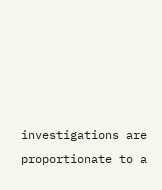investigations are proportionate to a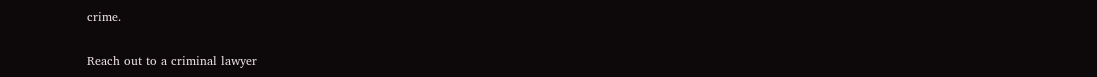crime.

Reach out to a criminal lawyer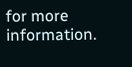for more information.